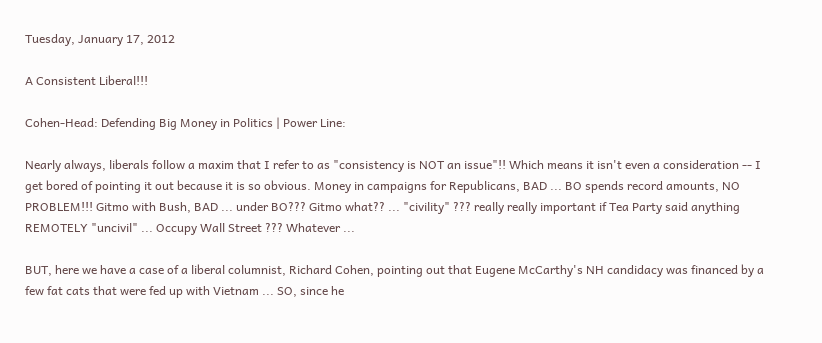Tuesday, January 17, 2012

A Consistent Liberal!!!

Cohen-Head: Defending Big Money in Politics | Power Line:

Nearly always, liberals follow a maxim that I refer to as "consistency is NOT an issue"!! Which means it isn't even a consideration -- I get bored of pointing it out because it is so obvious. Money in campaigns for Republicans, BAD ... BO spends record amounts, NO PROBLEM!!! Gitmo with Bush, BAD ... under BO??? Gitmo what?? ... "civility" ??? really really important if Tea Party said anything REMOTELY "uncivil" ... Occupy Wall Street ??? Whatever ...

BUT, here we have a case of a liberal columnist, Richard Cohen, pointing out that Eugene McCarthy's NH candidacy was financed by a few fat cats that were fed up with Vietnam ... SO, since he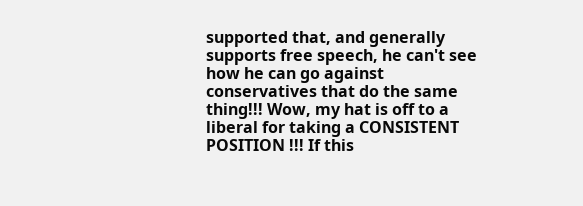supported that, and generally supports free speech, he can't see how he can go against conservatives that do the same thing!!! Wow, my hat is off to a liberal for taking a CONSISTENT POSITION !!! If this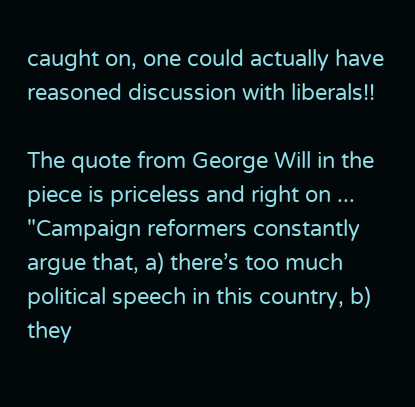caught on, one could actually have reasoned discussion with liberals!!

The quote from George Will in the piece is priceless and right on ...
"Campaign reformers constantly argue that, a) there’s too much political speech in this country, b) they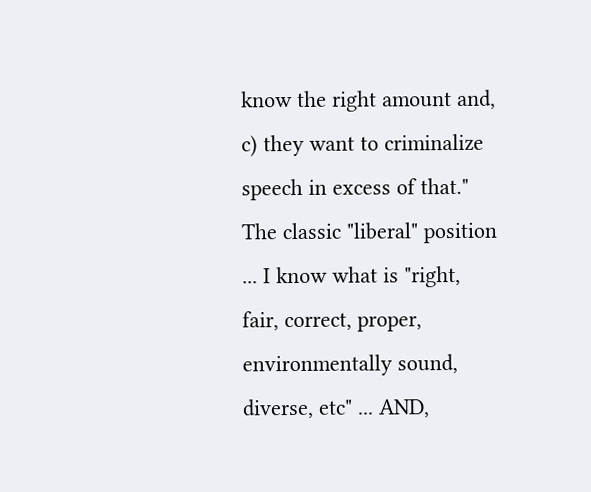know the right amount and, c) they want to criminalize speech in excess of that."
The classic "liberal" position ... I know what is "right, fair, correct, proper, environmentally sound, diverse, etc" ... AND,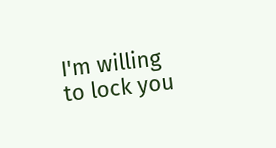I'm willing to lock you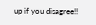up if you disagree!!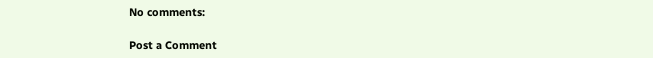No comments:

Post a Comment